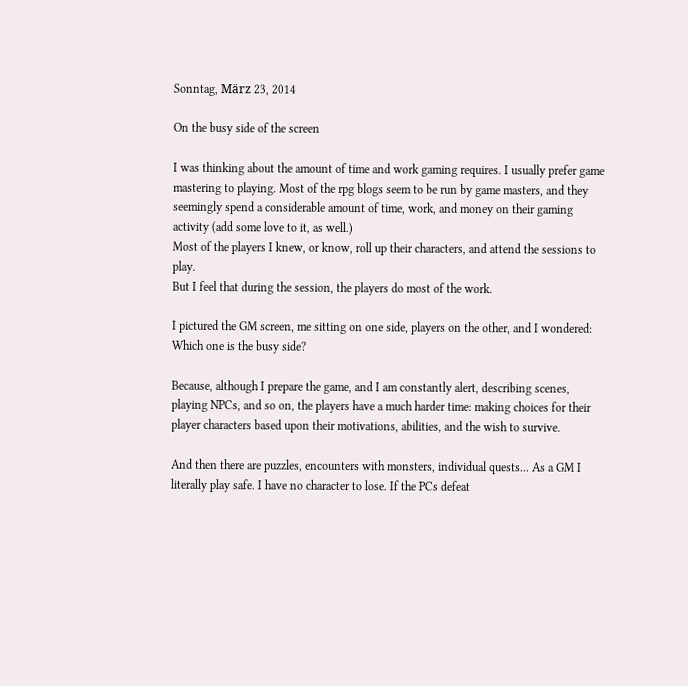Sonntag, März 23, 2014

On the busy side of the screen

I was thinking about the amount of time and work gaming requires. I usually prefer game mastering to playing. Most of the rpg blogs seem to be run by game masters, and they seemingly spend a considerable amount of time, work, and money on their gaming activity (add some love to it, as well.)
Most of the players I knew, or know, roll up their characters, and attend the sessions to play.
But I feel that during the session, the players do most of the work.

I pictured the GM screen, me sitting on one side, players on the other, and I wondered: Which one is the busy side?

Because, although I prepare the game, and I am constantly alert, describing scenes, playing NPCs, and so on, the players have a much harder time: making choices for their player characters based upon their motivations, abilities, and the wish to survive.

And then there are puzzles, encounters with monsters, individual quests... As a GM I literally play safe. I have no character to lose. If the PCs defeat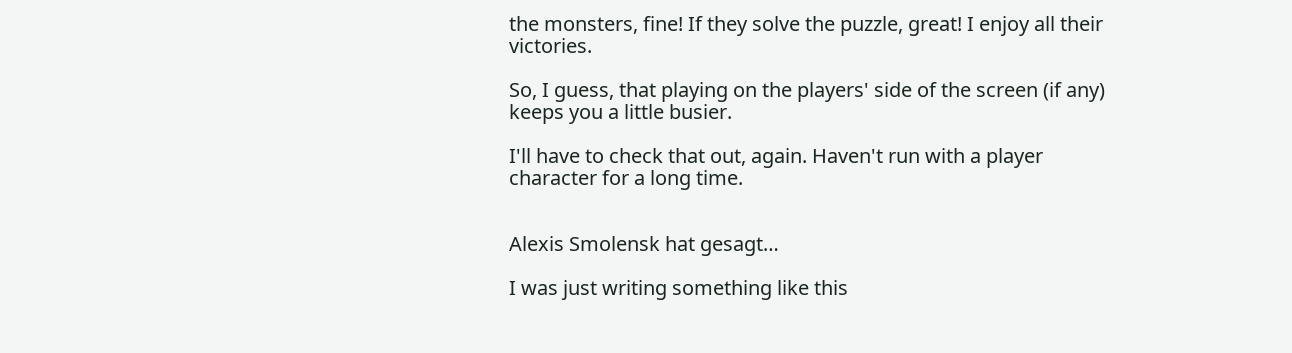the monsters, fine! If they solve the puzzle, great! I enjoy all their victories.

So, I guess, that playing on the players' side of the screen (if any) keeps you a little busier.

I'll have to check that out, again. Haven't run with a player character for a long time.


Alexis Smolensk hat gesagt…

I was just writing something like this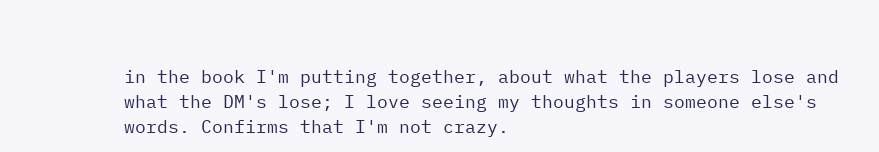in the book I'm putting together, about what the players lose and what the DM's lose; I love seeing my thoughts in someone else's words. Confirms that I'm not crazy.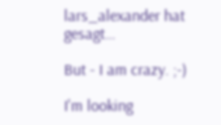lars_alexander hat gesagt…

But - I am crazy. ;-)

I'm looking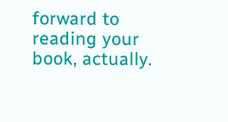forward to reading your book, actually.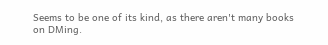Seems to be one of its kind, as there aren't many books on DMing.